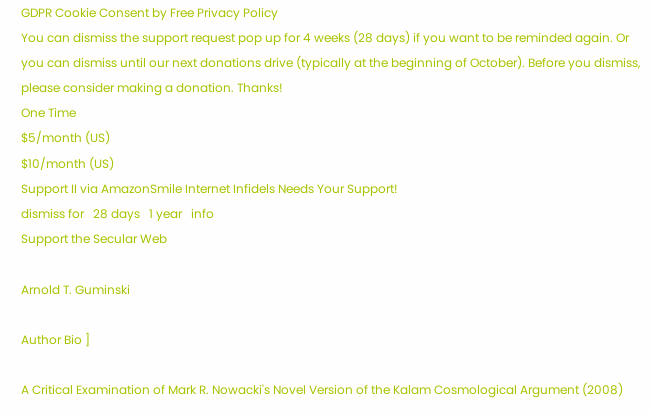GDPR Cookie Consent by Free Privacy Policy
You can dismiss the support request pop up for 4 weeks (28 days) if you want to be reminded again. Or you can dismiss until our next donations drive (typically at the beginning of October). Before you dismiss, please consider making a donation. Thanks!
One Time
$5/month (US)
$10/month (US)
Support II via AmazonSmile Internet Infidels Needs Your Support!
dismiss for   28 days   1 year   info
Support the Secular Web

Arnold T. Guminski

Author Bio ]

A Critical Examination of Mark R. Nowacki's Novel Version of the Kalam Cosmological Argument (2008)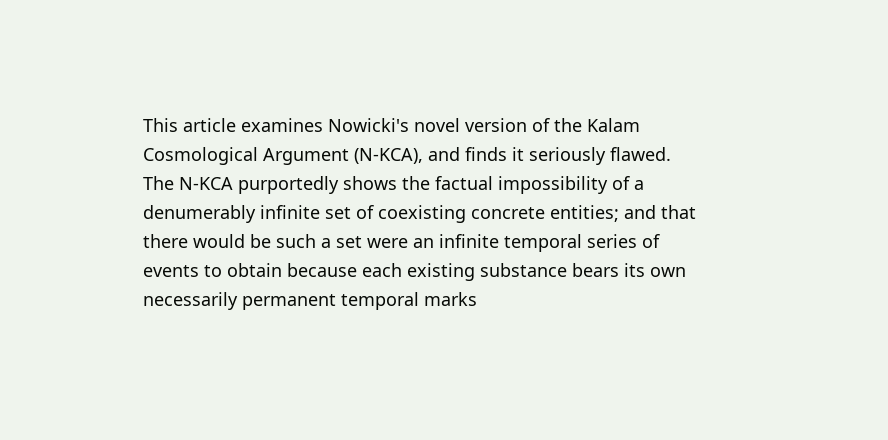This article examines Nowicki's novel version of the Kalam Cosmological Argument (N-KCA), and finds it seriously flawed. The N-KCA purportedly shows the factual impossibility of a denumerably infinite set of coexisting concrete entities; and that there would be such a set were an infinite temporal series of events to obtain because each existing substance bears its own necessarily permanent temporal marks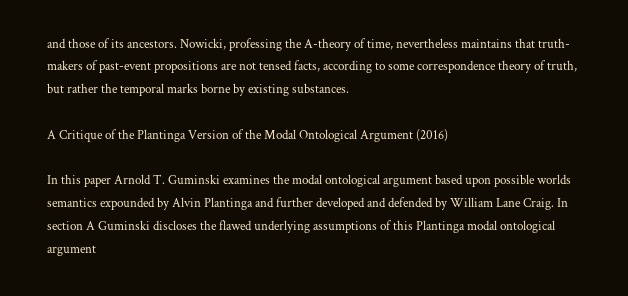and those of its ancestors. Nowicki, professing the A-theory of time, nevertheless maintains that truth-makers of past-event propositions are not tensed facts, according to some correspondence theory of truth, but rather the temporal marks borne by existing substances.

A Critique of the Plantinga Version of the Modal Ontological Argument (2016)

In this paper Arnold T. Guminski examines the modal ontological argument based upon possible worlds semantics expounded by Alvin Plantinga and further developed and defended by William Lane Craig. In section A Guminski discloses the flawed underlying assumptions of this Plantinga modal ontological argument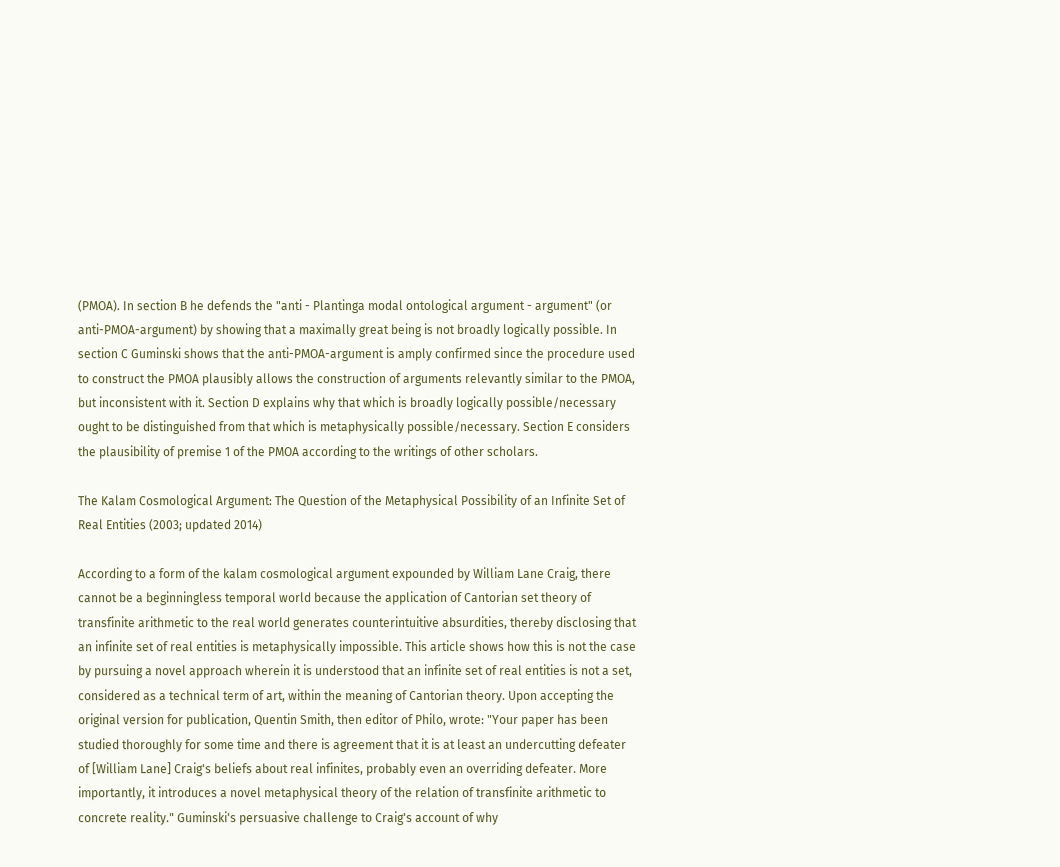(PMOA). In section B he defends the "anti - Plantinga modal ontological argument - argument" (or anti-PMOA-argument) by showing that a maximally great being is not broadly logically possible. In section C Guminski shows that the anti-PMOA-argument is amply confirmed since the procedure used to construct the PMOA plausibly allows the construction of arguments relevantly similar to the PMOA, but inconsistent with it. Section D explains why that which is broadly logically possible/necessary ought to be distinguished from that which is metaphysically possible/necessary. Section E considers the plausibility of premise 1 of the PMOA according to the writings of other scholars.

The Kalam Cosmological Argument: The Question of the Metaphysical Possibility of an Infinite Set of Real Entities (2003; updated 2014)

According to a form of the kalam cosmological argument expounded by William Lane Craig, there cannot be a beginningless temporal world because the application of Cantorian set theory of transfinite arithmetic to the real world generates counterintuitive absurdities, thereby disclosing that an infinite set of real entities is metaphysically impossible. This article shows how this is not the case by pursuing a novel approach wherein it is understood that an infinite set of real entities is not a set, considered as a technical term of art, within the meaning of Cantorian theory. Upon accepting the original version for publication, Quentin Smith, then editor of Philo, wrote: "Your paper has been studied thoroughly for some time and there is agreement that it is at least an undercutting defeater of [William Lane] Craig's beliefs about real infinites, probably even an overriding defeater. More importantly, it introduces a novel metaphysical theory of the relation of transfinite arithmetic to concrete reality." Guminski's persuasive challenge to Craig's account of why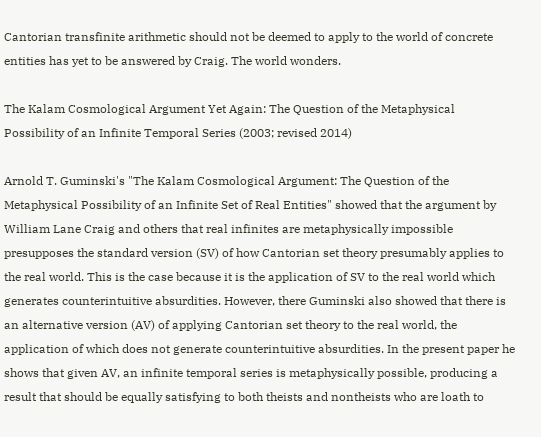Cantorian transfinite arithmetic should not be deemed to apply to the world of concrete entities has yet to be answered by Craig. The world wonders.

The Kalam Cosmological Argument Yet Again: The Question of the Metaphysical Possibility of an Infinite Temporal Series (2003; revised 2014)

Arnold T. Guminski's "The Kalam Cosmological Argument: The Question of the Metaphysical Possibility of an Infinite Set of Real Entities" showed that the argument by William Lane Craig and others that real infinites are metaphysically impossible presupposes the standard version (SV) of how Cantorian set theory presumably applies to the real world. This is the case because it is the application of SV to the real world which generates counterintuitive absurdities. However, there Guminski also showed that there is an alternative version (AV) of applying Cantorian set theory to the real world, the application of which does not generate counterintuitive absurdities. In the present paper he shows that given AV, an infinite temporal series is metaphysically possible, producing a result that should be equally satisfying to both theists and nontheists who are loath to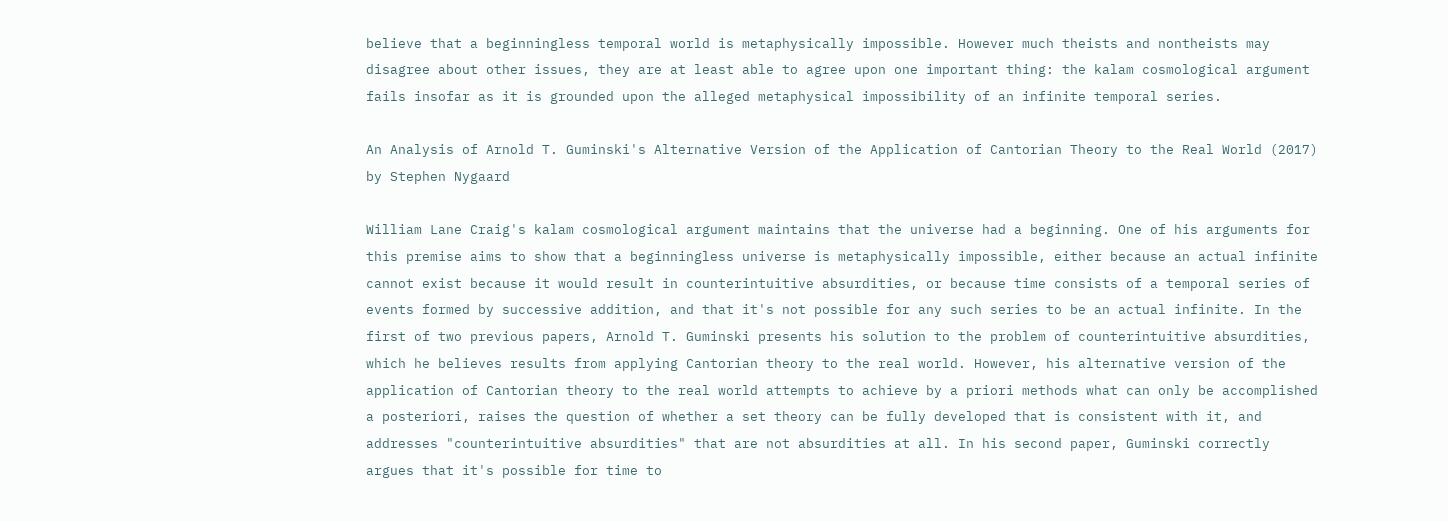believe that a beginningless temporal world is metaphysically impossible. However much theists and nontheists may disagree about other issues, they are at least able to agree upon one important thing: the kalam cosmological argument fails insofar as it is grounded upon the alleged metaphysical impossibility of an infinite temporal series.

An Analysis of Arnold T. Guminski's Alternative Version of the Application of Cantorian Theory to the Real World (2017) by Stephen Nygaard

William Lane Craig's kalam cosmological argument maintains that the universe had a beginning. One of his arguments for this premise aims to show that a beginningless universe is metaphysically impossible, either because an actual infinite cannot exist because it would result in counterintuitive absurdities, or because time consists of a temporal series of events formed by successive addition, and that it's not possible for any such series to be an actual infinite. In the first of two previous papers, Arnold T. Guminski presents his solution to the problem of counterintuitive absurdities, which he believes results from applying Cantorian theory to the real world. However, his alternative version of the application of Cantorian theory to the real world attempts to achieve by a priori methods what can only be accomplished a posteriori, raises the question of whether a set theory can be fully developed that is consistent with it, and addresses "counterintuitive absurdities" that are not absurdities at all. In his second paper, Guminski correctly argues that it's possible for time to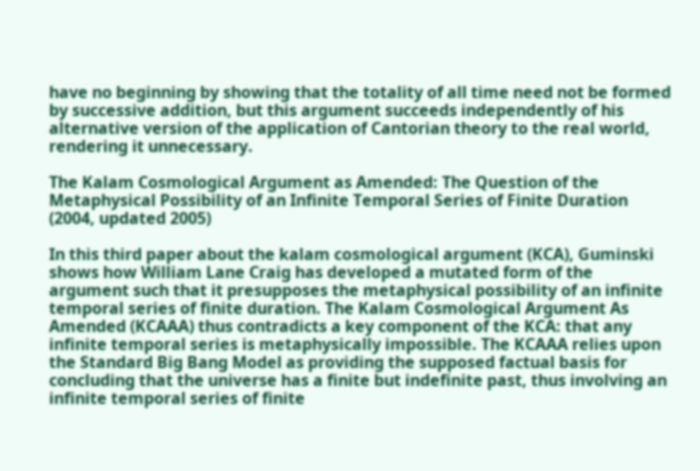have no beginning by showing that the totality of all time need not be formed by successive addition, but this argument succeeds independently of his alternative version of the application of Cantorian theory to the real world, rendering it unnecessary.

The Kalam Cosmological Argument as Amended: The Question of the Metaphysical Possibility of an Infinite Temporal Series of Finite Duration (2004, updated 2005)

In this third paper about the kalam cosmological argument (KCA), Guminski shows how William Lane Craig has developed a mutated form of the argument such that it presupposes the metaphysical possibility of an infinite temporal series of finite duration. The Kalam Cosmological Argument As Amended (KCAAA) thus contradicts a key component of the KCA: that any infinite temporal series is metaphysically impossible. The KCAAA relies upon the Standard Big Bang Model as providing the supposed factual basis for concluding that the universe has a finite but indefinite past, thus involving an infinite temporal series of finite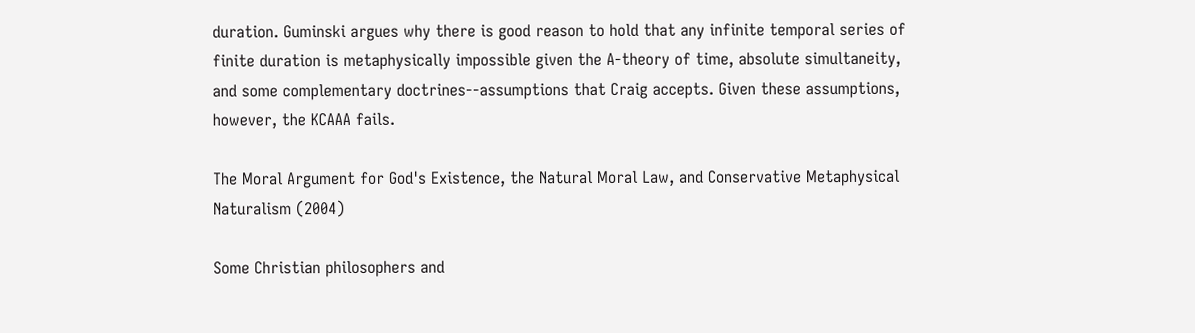duration. Guminski argues why there is good reason to hold that any infinite temporal series of finite duration is metaphysically impossible given the A-theory of time, absolute simultaneity, and some complementary doctrines--assumptions that Craig accepts. Given these assumptions, however, the KCAAA fails.

The Moral Argument for God's Existence, the Natural Moral Law, and Conservative Metaphysical Naturalism (2004)

Some Christian philosophers and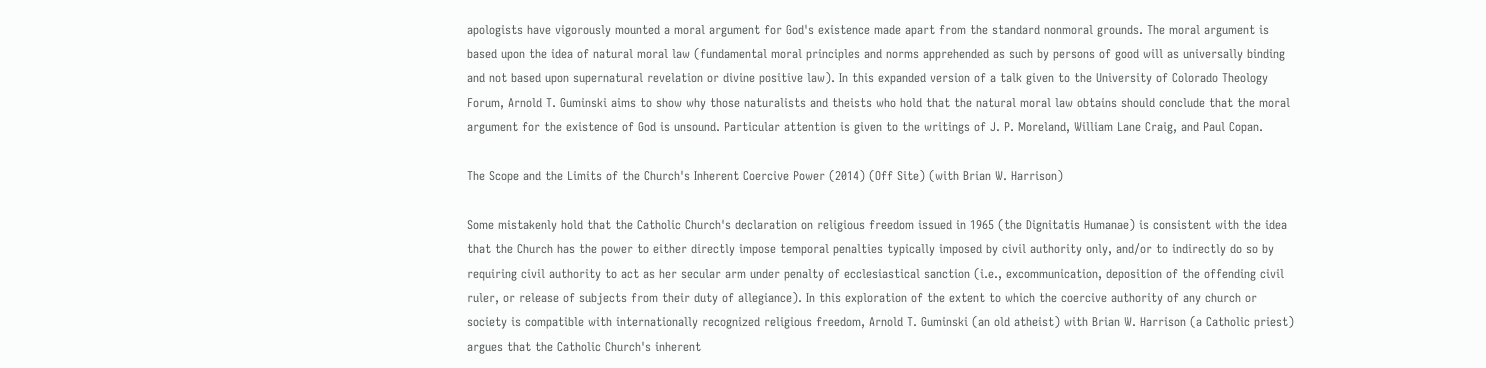apologists have vigorously mounted a moral argument for God's existence made apart from the standard nonmoral grounds. The moral argument is based upon the idea of natural moral law (fundamental moral principles and norms apprehended as such by persons of good will as universally binding and not based upon supernatural revelation or divine positive law). In this expanded version of a talk given to the University of Colorado Theology Forum, Arnold T. Guminski aims to show why those naturalists and theists who hold that the natural moral law obtains should conclude that the moral argument for the existence of God is unsound. Particular attention is given to the writings of J. P. Moreland, William Lane Craig, and Paul Copan.

The Scope and the Limits of the Church's Inherent Coercive Power (2014) (Off Site) (with Brian W. Harrison)

Some mistakenly hold that the Catholic Church's declaration on religious freedom issued in 1965 (the Dignitatis Humanae) is consistent with the idea that the Church has the power to either directly impose temporal penalties typically imposed by civil authority only, and/or to indirectly do so by requiring civil authority to act as her secular arm under penalty of ecclesiastical sanction (i.e., excommunication, deposition of the offending civil ruler, or release of subjects from their duty of allegiance). In this exploration of the extent to which the coercive authority of any church or society is compatible with internationally recognized religious freedom, Arnold T. Guminski (an old atheist) with Brian W. Harrison (a Catholic priest) argues that the Catholic Church's inherent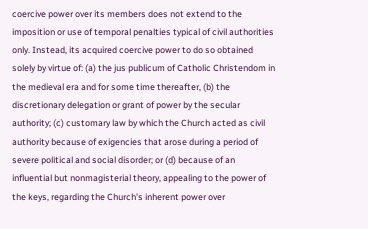coercive power over its members does not extend to the imposition or use of temporal penalties typical of civil authorities only. Instead, its acquired coercive power to do so obtained solely by virtue of: (a) the jus publicum of Catholic Christendom in the medieval era and for some time thereafter, (b) the discretionary delegation or grant of power by the secular authority; (c) customary law by which the Church acted as civil authority because of exigencies that arose during a period of severe political and social disorder; or (d) because of an influential but nonmagisterial theory, appealing to the power of the keys, regarding the Church's inherent power over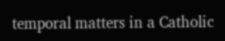temporal matters in a Catholic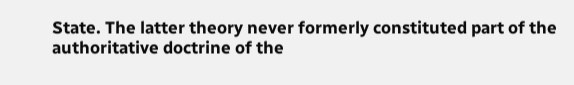State. The latter theory never formerly constituted part of the authoritative doctrine of the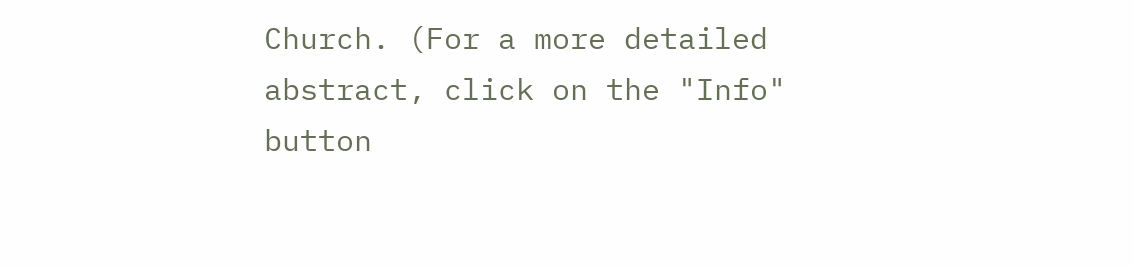Church. (For a more detailed abstract, click on the "Info" button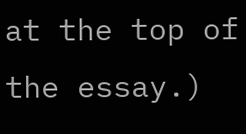at the top of the essay.)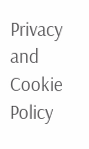Privacy and Cookie Policy